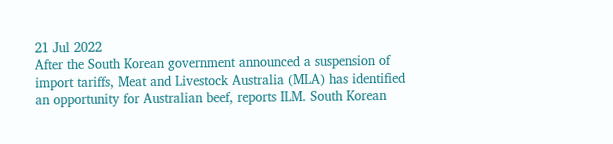21 Jul 2022
After the South Korean government announced a suspension of import tariffs, Meat and Livestock Australia (MLA) has identified an opportunity for Australian beef, reports ILM. South Korean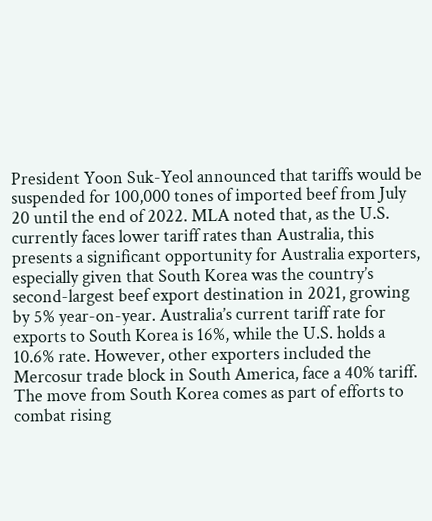President Yoon Suk-Yeol announced that tariffs would be suspended for 100,000 tones of imported beef from July 20 until the end of 2022. MLA noted that, as the U.S. currently faces lower tariff rates than Australia, this presents a significant opportunity for Australia exporters, especially given that South Korea was the country’s second-largest beef export destination in 2021, growing by 5% year-on-year. Australia’s current tariff rate for exports to South Korea is 16%, while the U.S. holds a 10.6% rate. However, other exporters included the Mercosur trade block in South America, face a 40% tariff. The move from South Korea comes as part of efforts to combat rising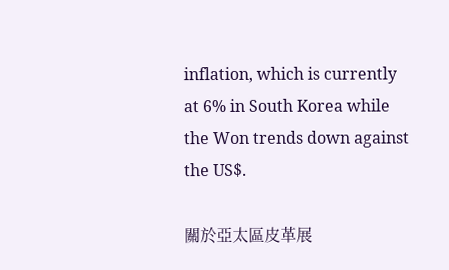inflation, which is currently at 6% in South Korea while the Won trends down against the US$.

關於亞太區皮革展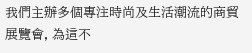我們主辦多個專注時尚及生活潮流的商貿展覽會, 為這不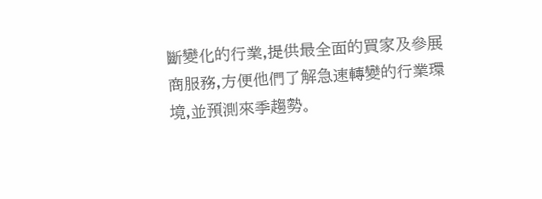斷變化的行業,提供最全面的買家及參展商服務,方便他們了解急速轉變的行業環境,並預測來季趨勢。